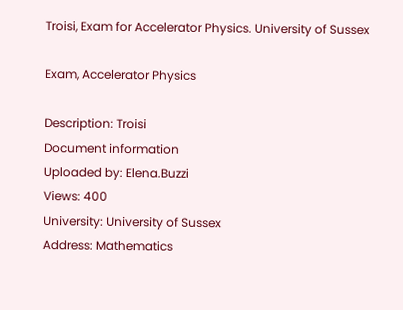Troisi, Exam for Accelerator Physics. University of Sussex

Exam, Accelerator Physics

Description: Troisi
Document information
Uploaded by: Elena.Buzzi
Views: 400
University: University of Sussex
Address: Mathematics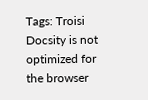Tags: Troisi
Docsity is not optimized for the browser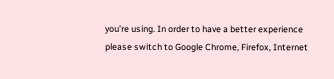you're using. In order to have a better experience please switch to Google Chrome, Firefox, Internet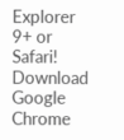Explorer 9+ or Safari! Download Google Chrome